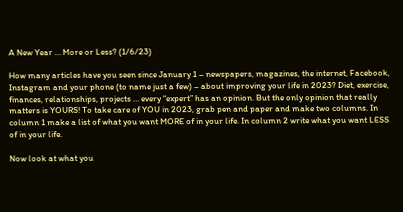A New Year … More or Less? (1/6/23)

How many articles have you seen since January 1 – newspapers, magazines, the internet, Facebook, Instagram and your phone (to name just a few) – about improving your life in 2023? Diet, exercise, finances, relationships, projects … every “expert” has an opinion. But the only opinion that really matters is YOURS! To take care of YOU in 2023, grab pen and paper and make two columns. In column 1 make a list of what you want MORE of in your life. In column 2 write what you want LESS of in your life.

Now look at what you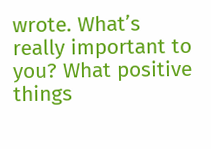wrote. What’s really important to you? What positive things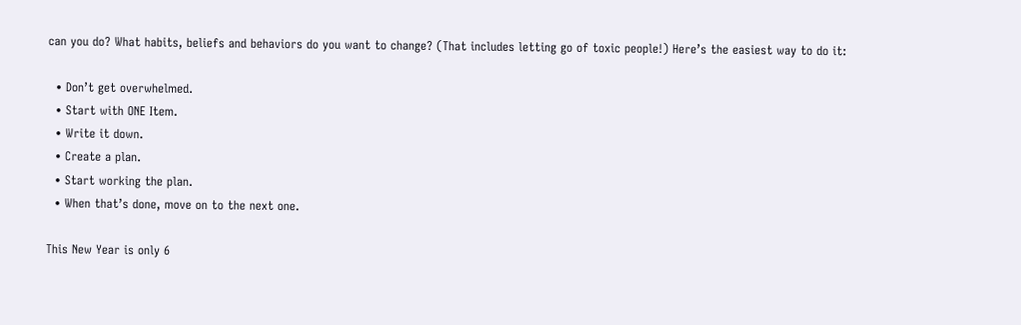can you do? What habits, beliefs and behaviors do you want to change? (That includes letting go of toxic people!) Here’s the easiest way to do it:

  • Don’t get overwhelmed.
  • Start with ONE Item.
  • Write it down.
  • Create a plan.
  • Start working the plan.
  • When that’s done, move on to the next one.

This New Year is only 6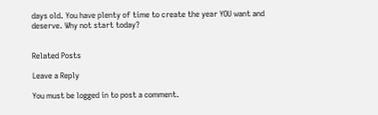days old. You have plenty of time to create the year YOU want and deserve. Why not start today?


Related Posts

Leave a Reply

You must be logged in to post a comment.